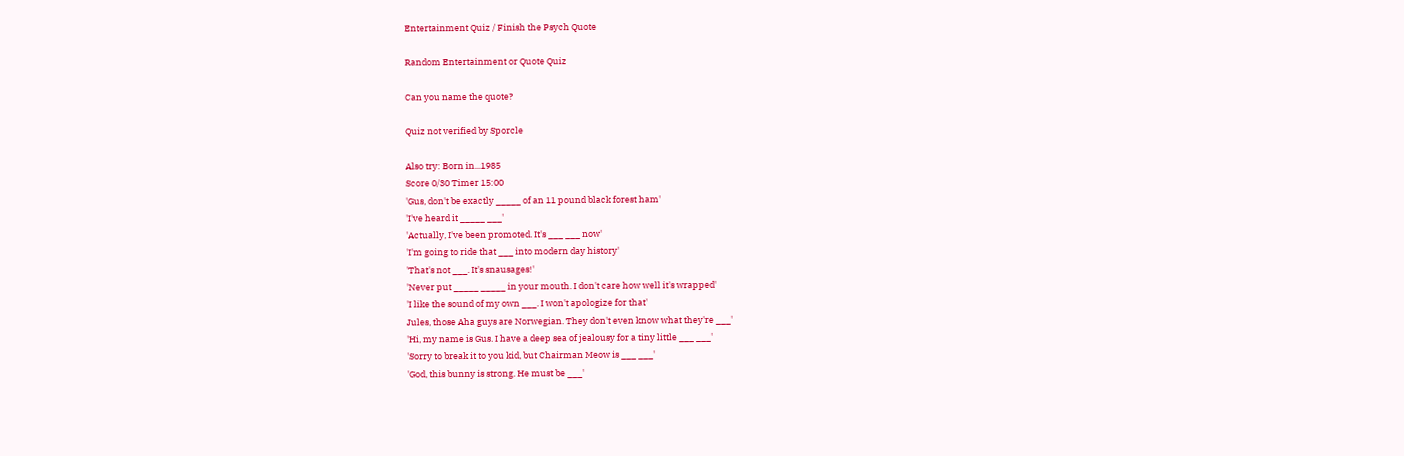Entertainment Quiz / Finish the Psych Quote

Random Entertainment or Quote Quiz

Can you name the quote?

Quiz not verified by Sporcle

Also try: Born in...1985
Score 0/30 Timer 15:00
'Gus, don't be exactly _____ of an 11 pound black forest ham'
'I've heard it _____ ___'
'Actually, I've been promoted. It's ___ ___ now'
'I'm going to ride that ___ into modern day history'
'That's not ___. It's snausages!'
'Never put _____ _____ in your mouth. I don't care how well it's wrapped'
'I like the sound of my own ___. I won't apologize for that'
Jules, those Aha guys are Norwegian. They don't even know what they're ___'
'Hi, my name is Gus. I have a deep sea of jealousy for a tiny little ___ ___'
'Sorry to break it to you kid, but Chairman Meow is ___ ___'
'God, this bunny is strong. He must be ___'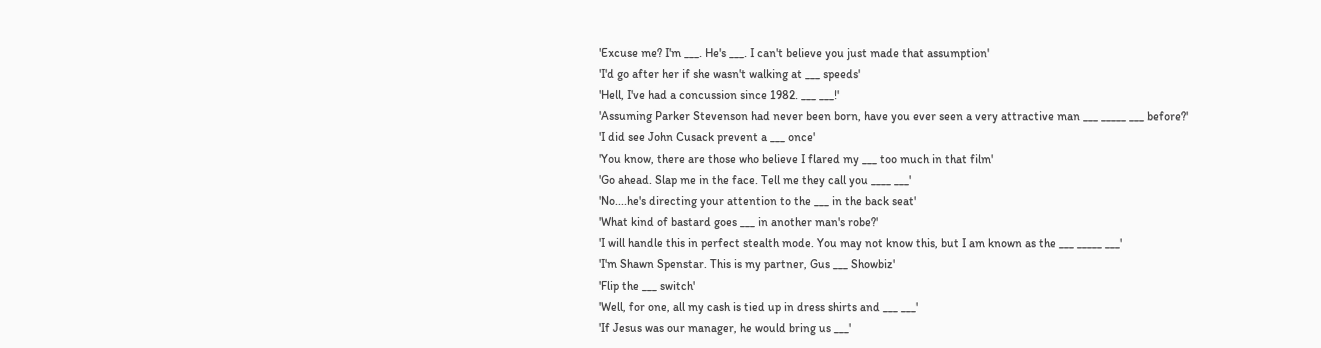'Excuse me? I'm ___. He's ___. I can't believe you just made that assumption'
'I'd go after her if she wasn't walking at ___ speeds'
'Hell, I've had a concussion since 1982. ___ ___!'
'Assuming Parker Stevenson had never been born, have you ever seen a very attractive man ___ _____ ___ before?'
'I did see John Cusack prevent a ___ once'
'You know, there are those who believe I flared my ___ too much in that film'
'Go ahead. Slap me in the face. Tell me they call you ____ ___'
'No....he's directing your attention to the ___ in the back seat'
'What kind of bastard goes ___ in another man's robe?'
'I will handle this in perfect stealth mode. You may not know this, but I am known as the ___ _____ ___'
'I'm Shawn Spenstar. This is my partner, Gus ___ Showbiz'
'Flip the ___ switch'
'Well, for one, all my cash is tied up in dress shirts and ___ ___'
'If Jesus was our manager, he would bring us ___'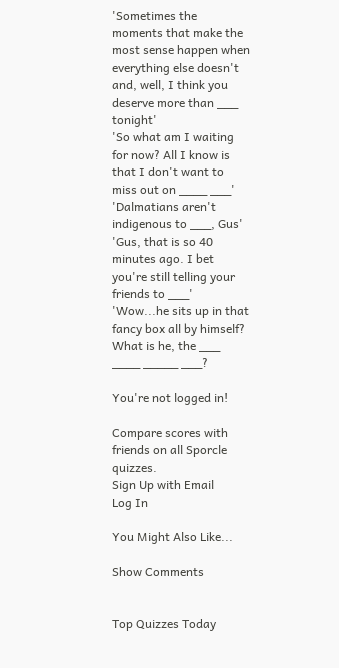'Sometimes the moments that make the most sense happen when everything else doesn't and, well, I think you deserve more than ___ tonight'
'So what am I waiting for now? All I know is that I don't want to miss out on ____ ___'
'Dalmatians aren't indigenous to ___, Gus'
'Gus, that is so 40 minutes ago. I bet you're still telling your friends to ___'
'Wow...he sits up in that fancy box all by himself? What is he, the ___ ____ _____ ___?

You're not logged in!

Compare scores with friends on all Sporcle quizzes.
Sign Up with Email
Log In

You Might Also Like...

Show Comments


Top Quizzes Today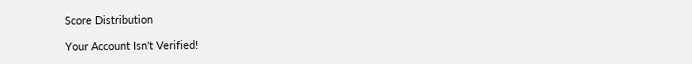Score Distribution

Your Account Isn't Verified!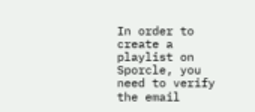In order to create a playlist on Sporcle, you need to verify the email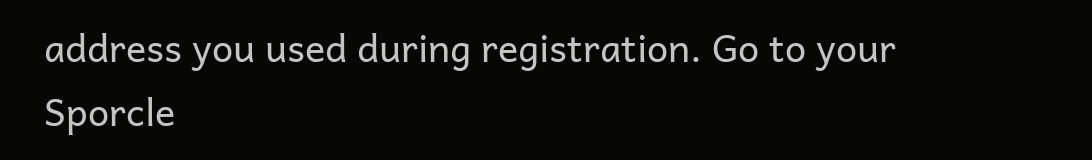address you used during registration. Go to your Sporcle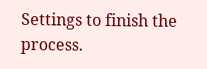Settings to finish the process.